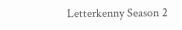Letterkenny Season 2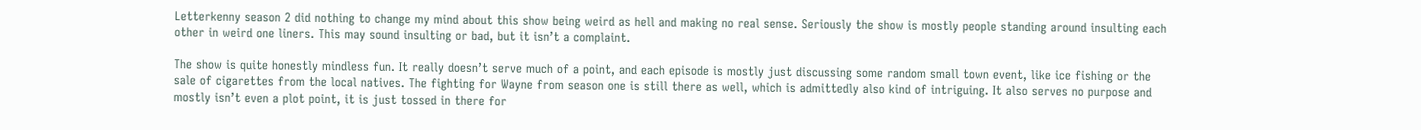Letterkenny season 2 did nothing to change my mind about this show being weird as hell and making no real sense. Seriously the show is mostly people standing around insulting each other in weird one liners. This may sound insulting or bad, but it isn’t a complaint.

The show is quite honestly mindless fun. It really doesn’t serve much of a point, and each episode is mostly just discussing some random small town event, like ice fishing or the sale of cigarettes from the local natives. The fighting for Wayne from season one is still there as well, which is admittedly also kind of intriguing. It also serves no purpose and mostly isn’t even a plot point, it is just tossed in there for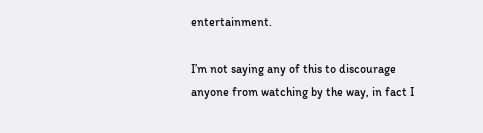entertainment.

I’m not saying any of this to discourage anyone from watching by the way, in fact I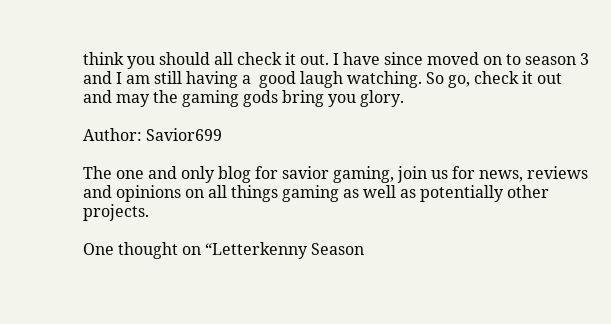think you should all check it out. I have since moved on to season 3 and I am still having a  good laugh watching. So go, check it out and may the gaming gods bring you glory.

Author: Savior699

The one and only blog for savior gaming, join us for news, reviews and opinions on all things gaming as well as potentially other projects.

One thought on “Letterkenny Season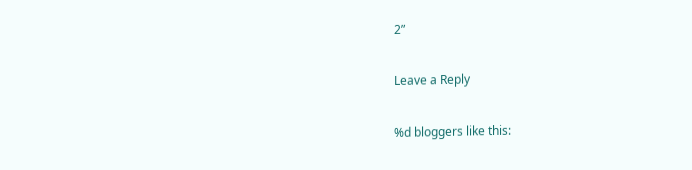2”

Leave a Reply

%d bloggers like this: